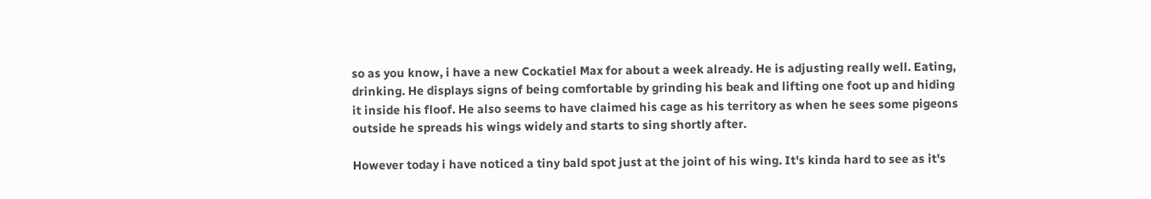so as you know, i have a new Cockatiel Max for about a week already. He is adjusting really well. Eating, drinking. He displays signs of being comfortable by grinding his beak and lifting one foot up and hiding it inside his floof. He also seems to have claimed his cage as his territory as when he sees some pigeons outside he spreads his wings widely and starts to sing shortly after.

However today i have noticed a tiny bald spot just at the joint of his wing. It's kinda hard to see as it's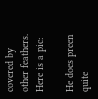covered by other feathers.
Here is a pic:

He does preen quite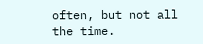often, but not all the time.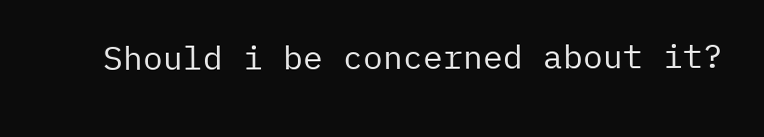Should i be concerned about it?